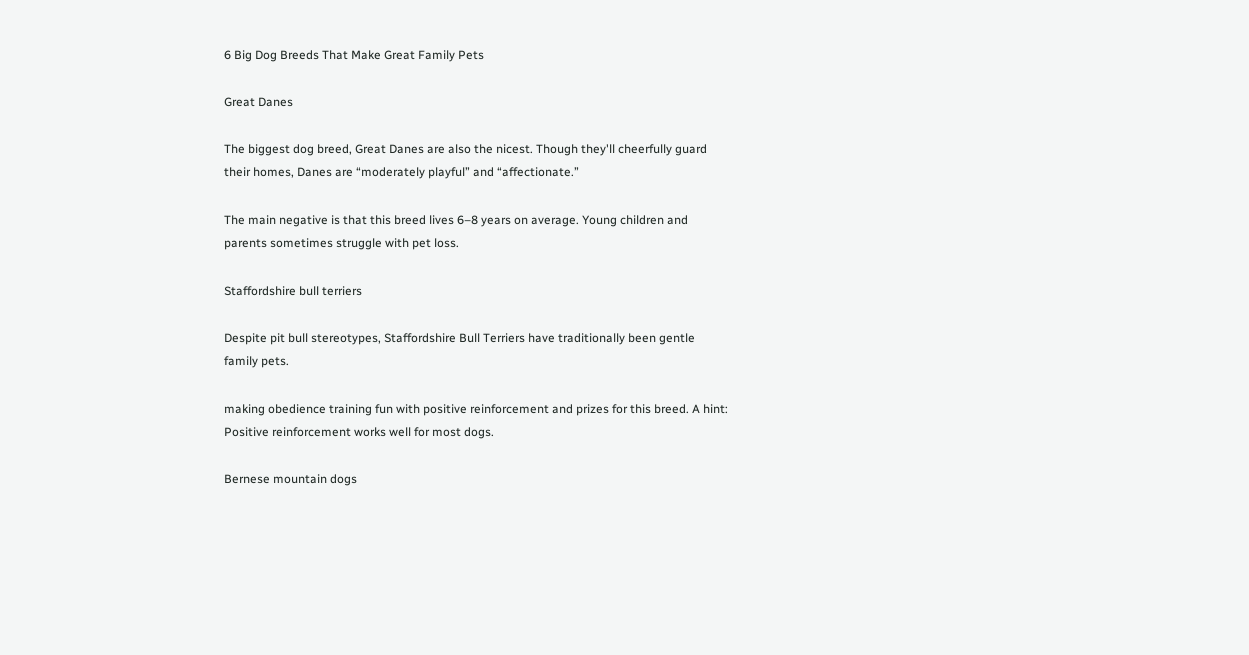6 Big Dog Breeds That Make Great Family Pets

Great Danes

The biggest dog breed, Great Danes are also the nicest. Though they'll cheerfully guard their homes, Danes are “moderately playful” and “affectionate.”

The main negative is that this breed lives 6–8 years on average. Young children and parents sometimes struggle with pet loss.

Staffordshire bull terriers

Despite pit bull stereotypes, Staffordshire Bull Terriers have traditionally been gentle family pets.

making obedience training fun with positive reinforcement and prizes for this breed. A hint: Positive reinforcement works well for most dogs.

Bernese mountain dogs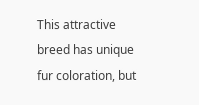This attractive breed has unique fur coloration, but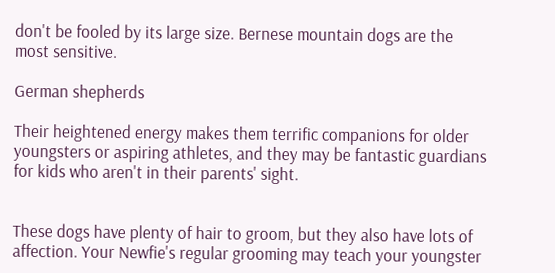don't be fooled by its large size. Bernese mountain dogs are the most sensitive.

German shepherds

Their heightened energy makes them terrific companions for older youngsters or aspiring athletes, and they may be fantastic guardians for kids who aren't in their parents' sight.


These dogs have plenty of hair to groom, but they also have lots of affection. Your Newfie's regular grooming may teach your youngster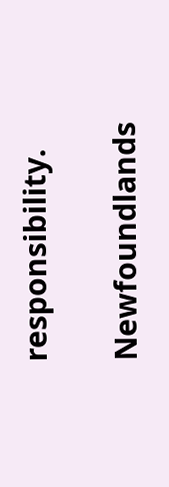responsibility.

Newfoundlands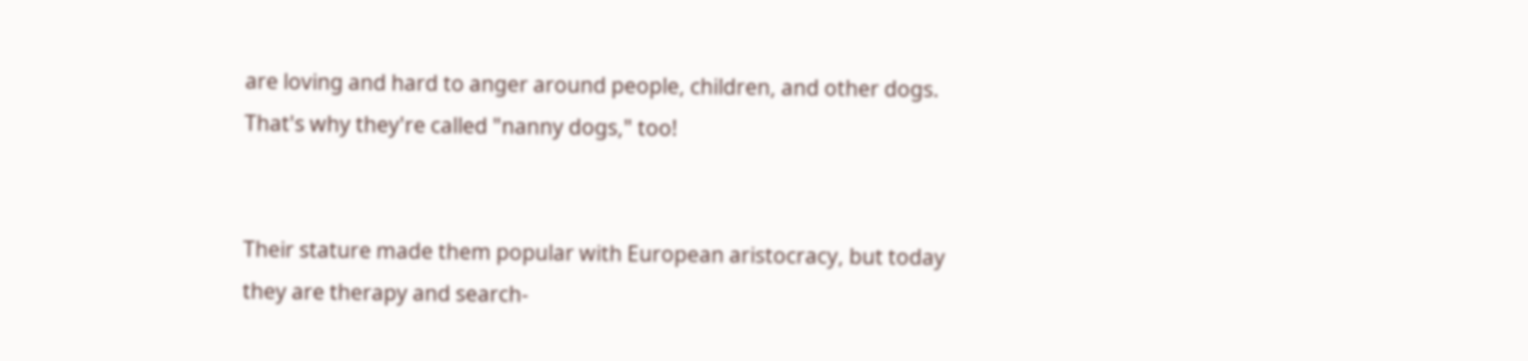are loving and hard to anger around people, children, and other dogs. That's why they're called "nanny dogs," too!


Their stature made them popular with European aristocracy, but today they are therapy and search-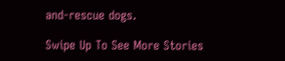and-rescue dogs.

Swipe Up To See More Stories